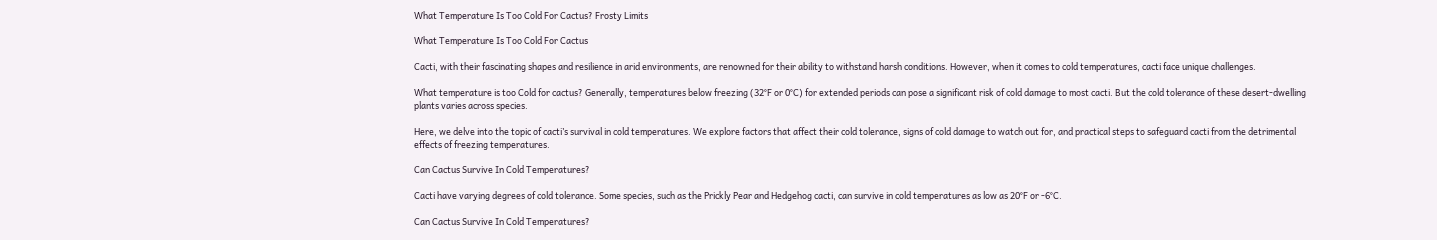What Temperature Is Too Cold For Cactus? Frosty Limits

What Temperature Is Too Cold For Cactus

Cacti, with their fascinating shapes and resilience in arid environments, are renowned for their ability to withstand harsh conditions. However, when it comes to cold temperatures, cacti face unique challenges.

What temperature is too Cold for cactus? Generally, temperatures below freezing (32°F or 0°C) for extended periods can pose a significant risk of cold damage to most cacti. But the cold tolerance of these desert-dwelling plants varies across species.

Here, we delve into the topic of cacti’s survival in cold temperatures. We explore factors that affect their cold tolerance, signs of cold damage to watch out for, and practical steps to safeguard cacti from the detrimental effects of freezing temperatures.

Can Cactus Survive In Cold Temperatures?

Cacti have varying degrees of cold tolerance. Some species, such as the Prickly Pear and Hedgehog cacti, can survive in cold temperatures as low as 20°F or -6°C.

Can Cactus Survive In Cold Temperatures?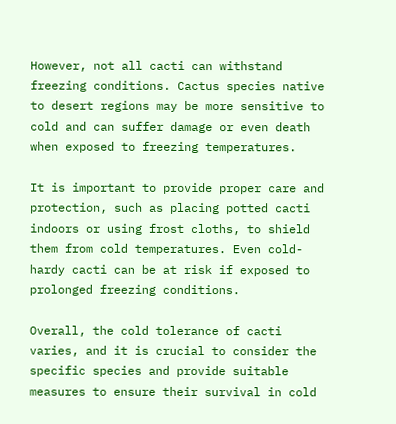However, not all cacti can withstand freezing conditions. Cactus species native to desert regions may be more sensitive to cold and can suffer damage or even death when exposed to freezing temperatures.

It is important to provide proper care and protection, such as placing potted cacti indoors or using frost cloths, to shield them from cold temperatures. Even cold-hardy cacti can be at risk if exposed to prolonged freezing conditions.

Overall, the cold tolerance of cacti varies, and it is crucial to consider the specific species and provide suitable measures to ensure their survival in cold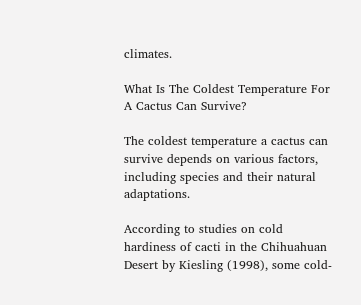climates.

What Is The Coldest Temperature For A Cactus Can Survive?

The coldest temperature a cactus can survive depends on various factors, including species and their natural adaptations.

According to studies on cold hardiness of cacti in the Chihuahuan Desert by Kiesling (1998), some cold-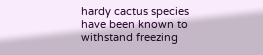hardy cactus species have been known to withstand freezing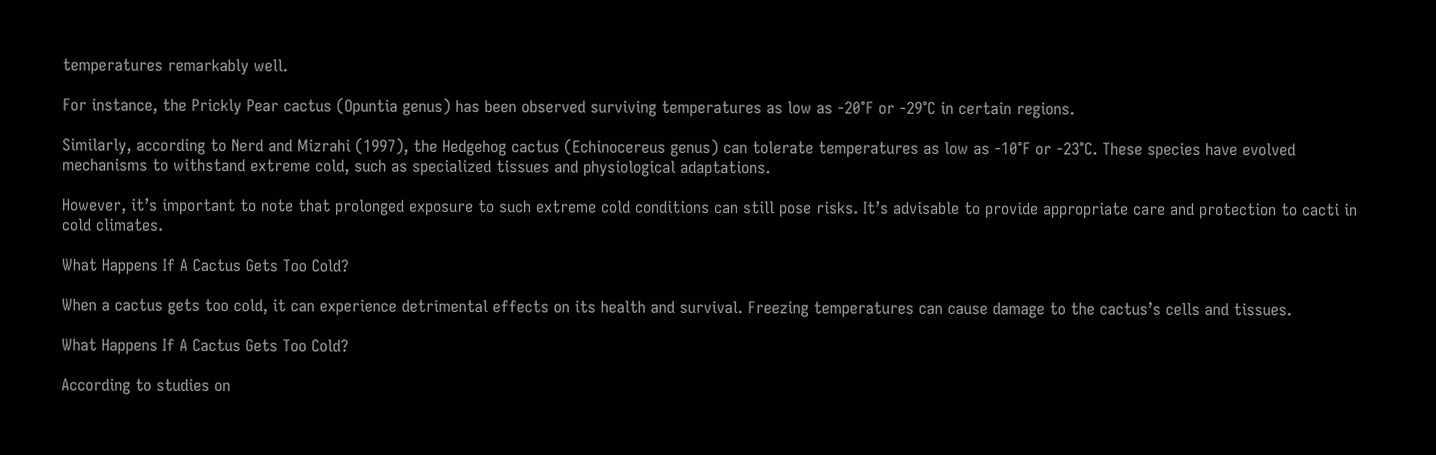temperatures remarkably well.

For instance, the Prickly Pear cactus (Opuntia genus) has been observed surviving temperatures as low as -20°F or -29°C in certain regions.

Similarly, according to Nerd and Mizrahi (1997), the Hedgehog cactus (Echinocereus genus) can tolerate temperatures as low as -10°F or -23°C. These species have evolved mechanisms to withstand extreme cold, such as specialized tissues and physiological adaptations.

However, it’s important to note that prolonged exposure to such extreme cold conditions can still pose risks. It’s advisable to provide appropriate care and protection to cacti in cold climates.

What Happens If A Cactus Gets Too Cold?

When a cactus gets too cold, it can experience detrimental effects on its health and survival. Freezing temperatures can cause damage to the cactus’s cells and tissues.

What Happens If A Cactus Gets Too Cold?

According to studies on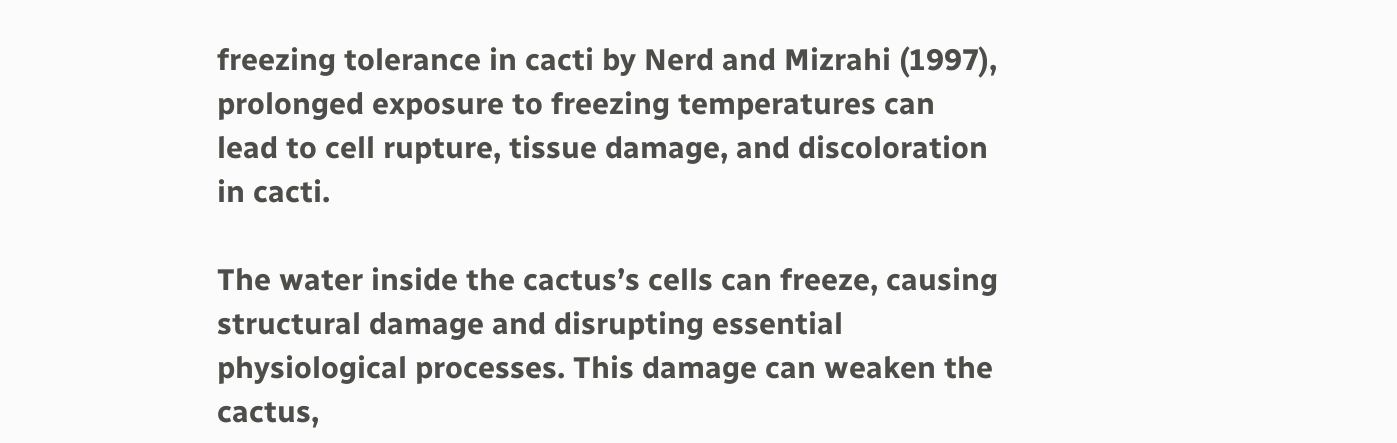freezing tolerance in cacti by Nerd and Mizrahi (1997), prolonged exposure to freezing temperatures can lead to cell rupture, tissue damage, and discoloration in cacti.

The water inside the cactus’s cells can freeze, causing structural damage and disrupting essential physiological processes. This damage can weaken the cactus,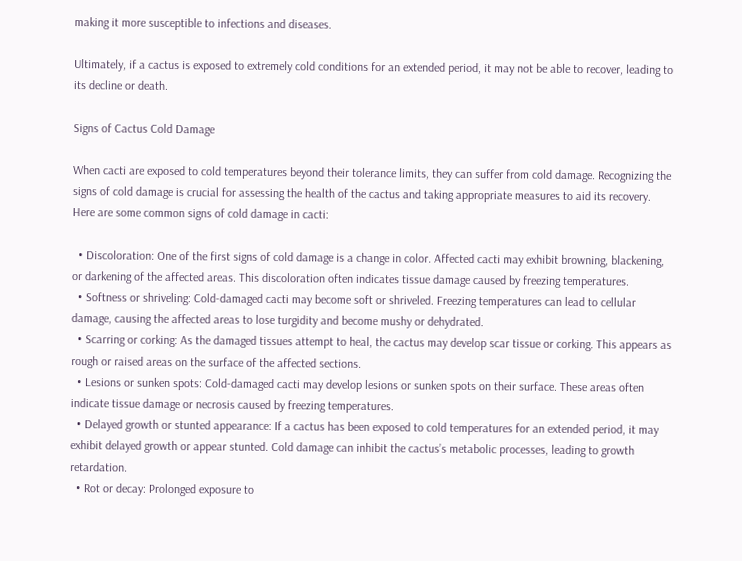making it more susceptible to infections and diseases.

Ultimately, if a cactus is exposed to extremely cold conditions for an extended period, it may not be able to recover, leading to its decline or death.

Signs of Cactus Cold Damage

When cacti are exposed to cold temperatures beyond their tolerance limits, they can suffer from cold damage. Recognizing the signs of cold damage is crucial for assessing the health of the cactus and taking appropriate measures to aid its recovery. Here are some common signs of cold damage in cacti:

  • Discoloration: One of the first signs of cold damage is a change in color. Affected cacti may exhibit browning, blackening, or darkening of the affected areas. This discoloration often indicates tissue damage caused by freezing temperatures.
  • Softness or shriveling: Cold-damaged cacti may become soft or shriveled. Freezing temperatures can lead to cellular damage, causing the affected areas to lose turgidity and become mushy or dehydrated.
  • Scarring or corking: As the damaged tissues attempt to heal, the cactus may develop scar tissue or corking. This appears as rough or raised areas on the surface of the affected sections.
  • Lesions or sunken spots: Cold-damaged cacti may develop lesions or sunken spots on their surface. These areas often indicate tissue damage or necrosis caused by freezing temperatures.
  • Delayed growth or stunted appearance: If a cactus has been exposed to cold temperatures for an extended period, it may exhibit delayed growth or appear stunted. Cold damage can inhibit the cactus’s metabolic processes, leading to growth retardation.
  • Rot or decay: Prolonged exposure to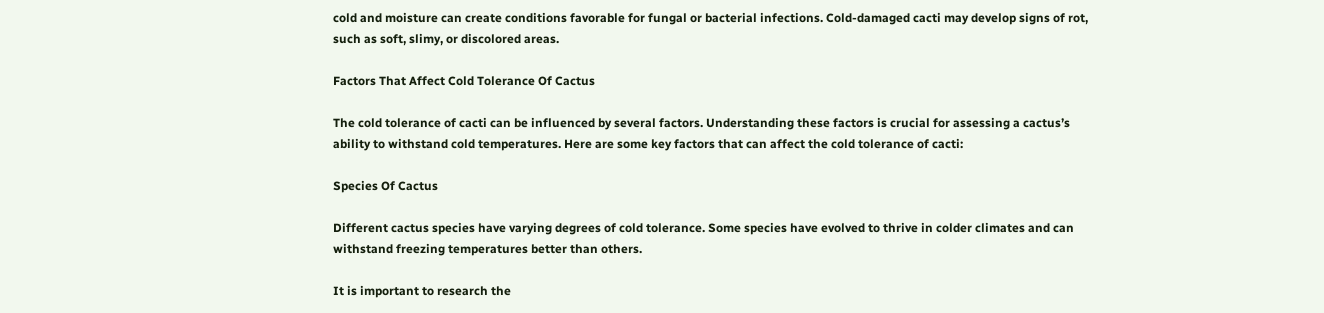cold and moisture can create conditions favorable for fungal or bacterial infections. Cold-damaged cacti may develop signs of rot, such as soft, slimy, or discolored areas.

Factors That Affect Cold Tolerance Of Cactus

The cold tolerance of cacti can be influenced by several factors. Understanding these factors is crucial for assessing a cactus’s ability to withstand cold temperatures. Here are some key factors that can affect the cold tolerance of cacti:

Species Of Cactus

Different cactus species have varying degrees of cold tolerance. Some species have evolved to thrive in colder climates and can withstand freezing temperatures better than others.

It is important to research the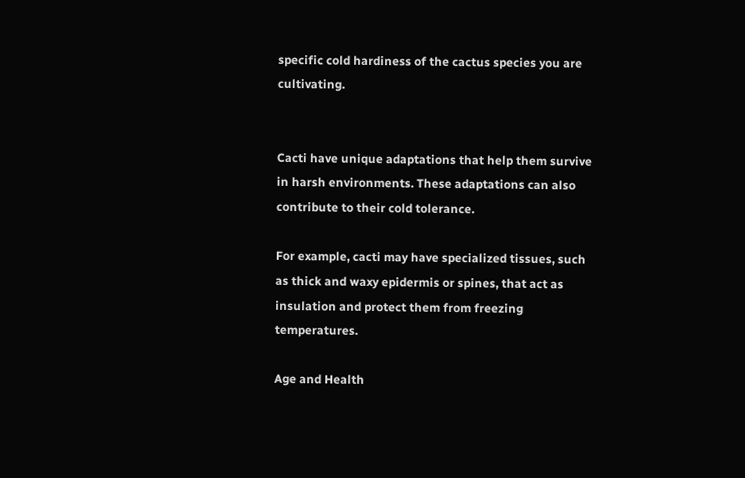specific cold hardiness of the cactus species you are cultivating.


Cacti have unique adaptations that help them survive in harsh environments. These adaptations can also contribute to their cold tolerance.

For example, cacti may have specialized tissues, such as thick and waxy epidermis or spines, that act as insulation and protect them from freezing temperatures.

Age and Health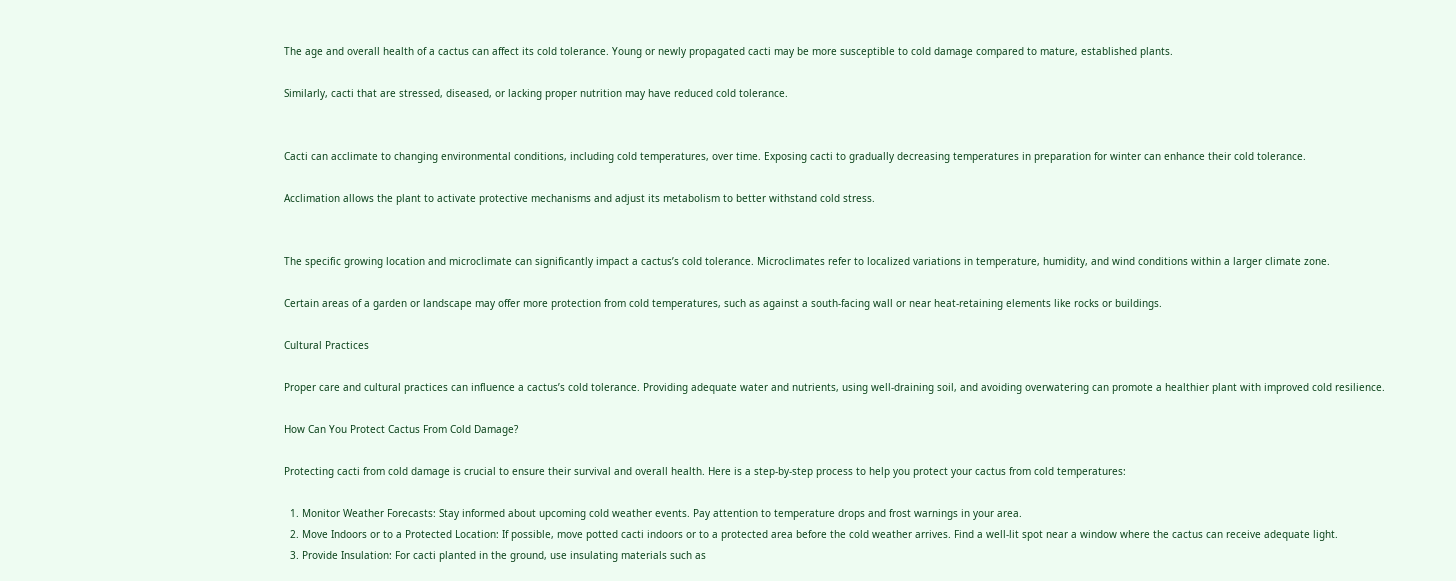The age and overall health of a cactus can affect its cold tolerance. Young or newly propagated cacti may be more susceptible to cold damage compared to mature, established plants.

Similarly, cacti that are stressed, diseased, or lacking proper nutrition may have reduced cold tolerance.


Cacti can acclimate to changing environmental conditions, including cold temperatures, over time. Exposing cacti to gradually decreasing temperatures in preparation for winter can enhance their cold tolerance.

Acclimation allows the plant to activate protective mechanisms and adjust its metabolism to better withstand cold stress.


The specific growing location and microclimate can significantly impact a cactus’s cold tolerance. Microclimates refer to localized variations in temperature, humidity, and wind conditions within a larger climate zone.

Certain areas of a garden or landscape may offer more protection from cold temperatures, such as against a south-facing wall or near heat-retaining elements like rocks or buildings.

Cultural Practices

Proper care and cultural practices can influence a cactus’s cold tolerance. Providing adequate water and nutrients, using well-draining soil, and avoiding overwatering can promote a healthier plant with improved cold resilience.

How Can You Protect Cactus From Cold Damage?

Protecting cacti from cold damage is crucial to ensure their survival and overall health. Here is a step-by-step process to help you protect your cactus from cold temperatures:

  1. Monitor Weather Forecasts: Stay informed about upcoming cold weather events. Pay attention to temperature drops and frost warnings in your area.
  2. Move Indoors or to a Protected Location: If possible, move potted cacti indoors or to a protected area before the cold weather arrives. Find a well-lit spot near a window where the cactus can receive adequate light.
  3. Provide Insulation: For cacti planted in the ground, use insulating materials such as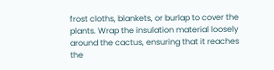frost cloths, blankets, or burlap to cover the plants. Wrap the insulation material loosely around the cactus, ensuring that it reaches the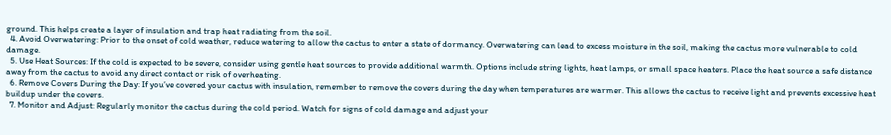ground. This helps create a layer of insulation and trap heat radiating from the soil.
  4. Avoid Overwatering: Prior to the onset of cold weather, reduce watering to allow the cactus to enter a state of dormancy. Overwatering can lead to excess moisture in the soil, making the cactus more vulnerable to cold damage.
  5. Use Heat Sources: If the cold is expected to be severe, consider using gentle heat sources to provide additional warmth. Options include string lights, heat lamps, or small space heaters. Place the heat source a safe distance away from the cactus to avoid any direct contact or risk of overheating.
  6. Remove Covers During the Day: If you’ve covered your cactus with insulation, remember to remove the covers during the day when temperatures are warmer. This allows the cactus to receive light and prevents excessive heat buildup under the covers.
  7. Monitor and Adjust: Regularly monitor the cactus during the cold period. Watch for signs of cold damage and adjust your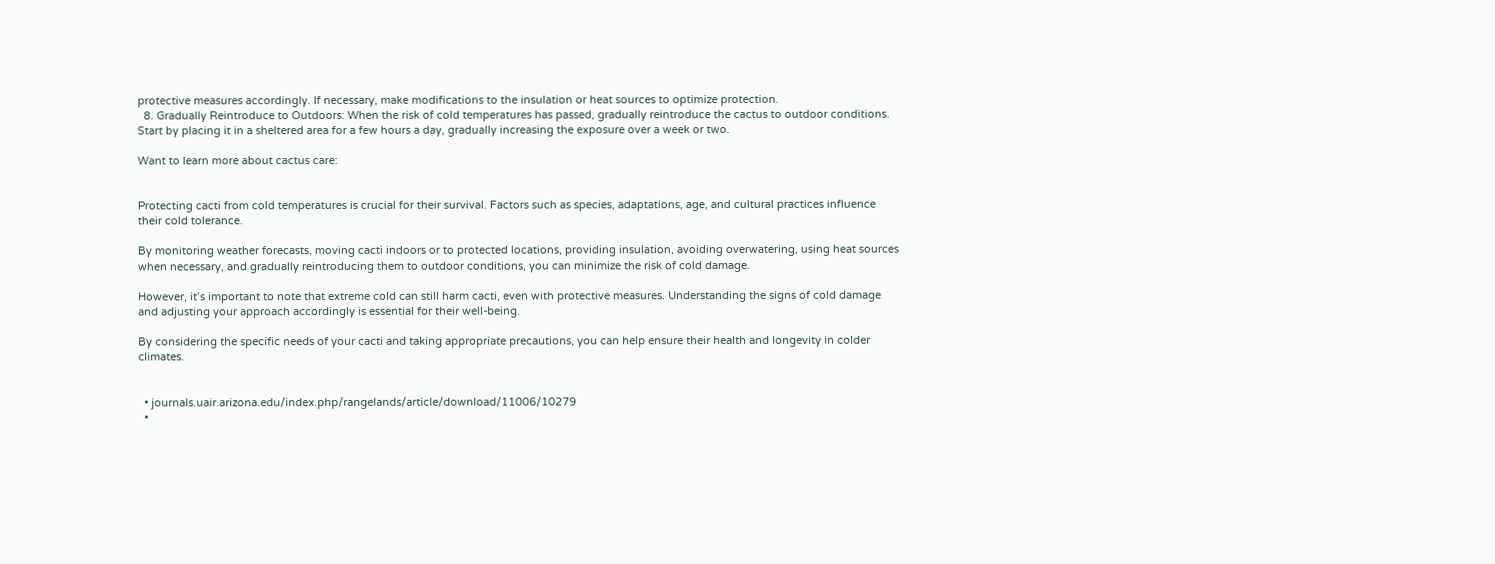protective measures accordingly. If necessary, make modifications to the insulation or heat sources to optimize protection.
  8. Gradually Reintroduce to Outdoors: When the risk of cold temperatures has passed, gradually reintroduce the cactus to outdoor conditions. Start by placing it in a sheltered area for a few hours a day, gradually increasing the exposure over a week or two.

Want to learn more about cactus care:


Protecting cacti from cold temperatures is crucial for their survival. Factors such as species, adaptations, age, and cultural practices influence their cold tolerance.

By monitoring weather forecasts, moving cacti indoors or to protected locations, providing insulation, avoiding overwatering, using heat sources when necessary, and gradually reintroducing them to outdoor conditions, you can minimize the risk of cold damage.

However, it’s important to note that extreme cold can still harm cacti, even with protective measures. Understanding the signs of cold damage and adjusting your approach accordingly is essential for their well-being.

By considering the specific needs of your cacti and taking appropriate precautions, you can help ensure their health and longevity in colder climates.


  • journals.uair.arizona.edu/index.php/rangelands/article/download/11006/10279
  •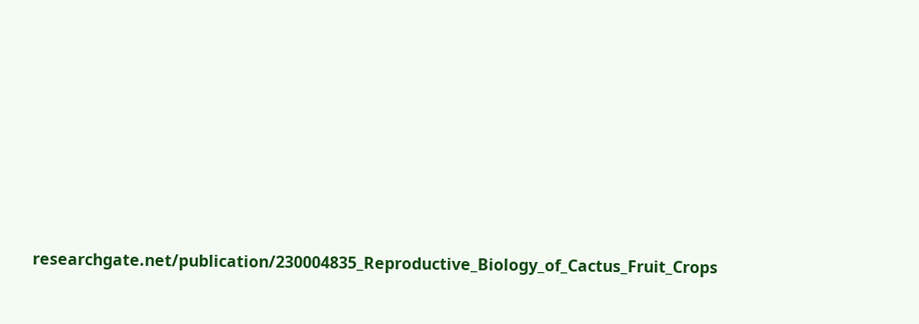researchgate.net/publication/230004835_Reproductive_Biology_of_Cactus_Fruit_Crops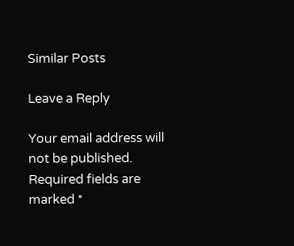Similar Posts

Leave a Reply

Your email address will not be published. Required fields are marked *